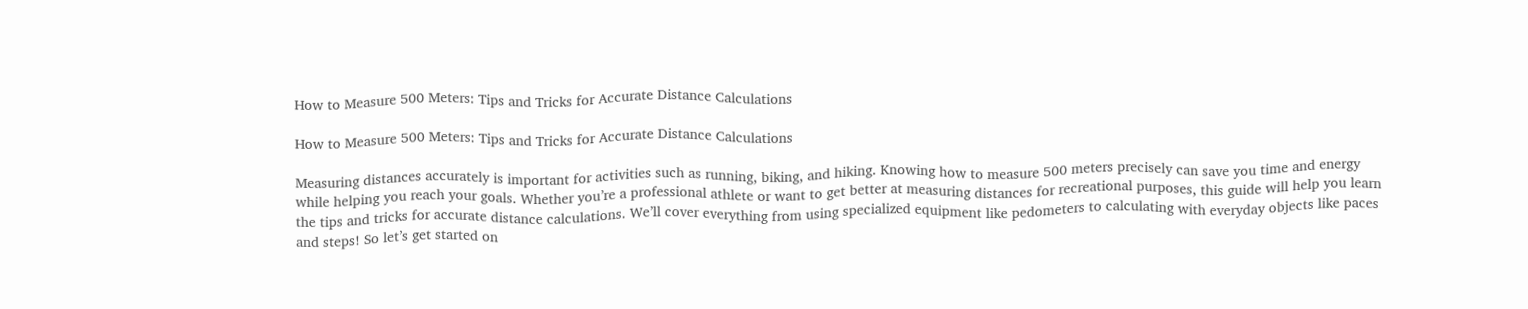How to Measure 500 Meters: Tips and Tricks for Accurate Distance Calculations

How to Measure 500 Meters: Tips and Tricks for Accurate Distance Calculations

Measuring distances accurately is important for activities such as running, biking, and hiking. Knowing how to measure 500 meters precisely can save you time and energy while helping you reach your goals. Whether you’re a professional athlete or want to get better at measuring distances for recreational purposes, this guide will help you learn the tips and tricks for accurate distance calculations. We’ll cover everything from using specialized equipment like pedometers to calculating with everyday objects like paces and steps! So let’s get started on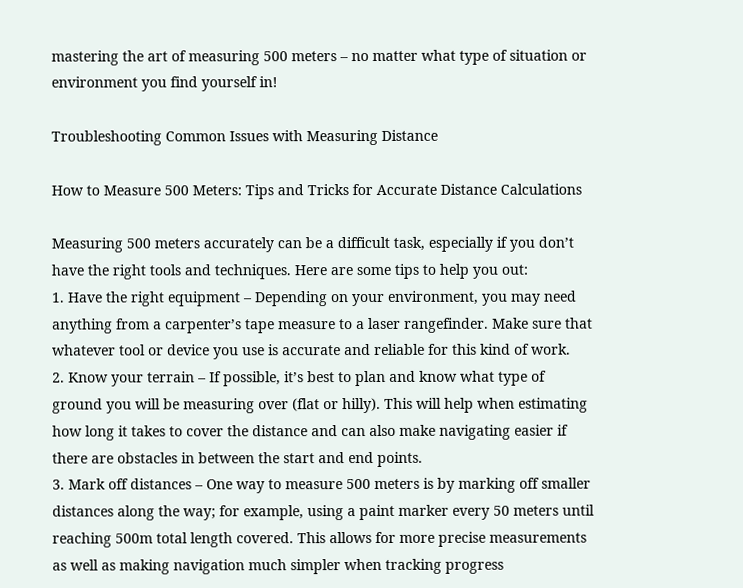mastering the art of measuring 500 meters – no matter what type of situation or environment you find yourself in!

Troubleshooting Common Issues with Measuring Distance

How to Measure 500 Meters: Tips and Tricks for Accurate Distance Calculations

Measuring 500 meters accurately can be a difficult task, especially if you don’t have the right tools and techniques. Here are some tips to help you out:
1. Have the right equipment – Depending on your environment, you may need anything from a carpenter’s tape measure to a laser rangefinder. Make sure that whatever tool or device you use is accurate and reliable for this kind of work.
2. Know your terrain – If possible, it’s best to plan and know what type of ground you will be measuring over (flat or hilly). This will help when estimating how long it takes to cover the distance and can also make navigating easier if there are obstacles in between the start and end points.
3. Mark off distances – One way to measure 500 meters is by marking off smaller distances along the way; for example, using a paint marker every 50 meters until reaching 500m total length covered. This allows for more precise measurements as well as making navigation much simpler when tracking progress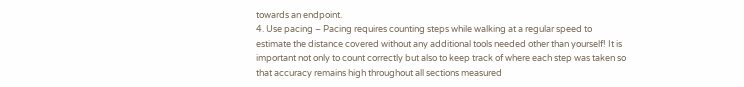towards an endpoint.
4. Use pacing – Pacing requires counting steps while walking at a regular speed to estimate the distance covered without any additional tools needed other than yourself! It is important not only to count correctly but also to keep track of where each step was taken so that accuracy remains high throughout all sections measured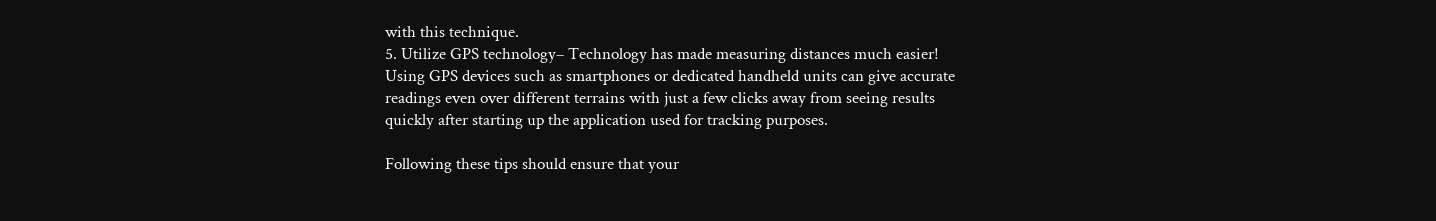with this technique.
5. Utilize GPS technology– Technology has made measuring distances much easier! Using GPS devices such as smartphones or dedicated handheld units can give accurate readings even over different terrains with just a few clicks away from seeing results quickly after starting up the application used for tracking purposes.

Following these tips should ensure that your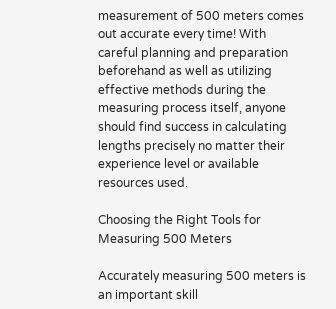measurement of 500 meters comes out accurate every time! With careful planning and preparation beforehand as well as utilizing effective methods during the measuring process itself, anyone should find success in calculating lengths precisely no matter their experience level or available resources used.

Choosing the Right Tools for Measuring 500 Meters

Accurately measuring 500 meters is an important skill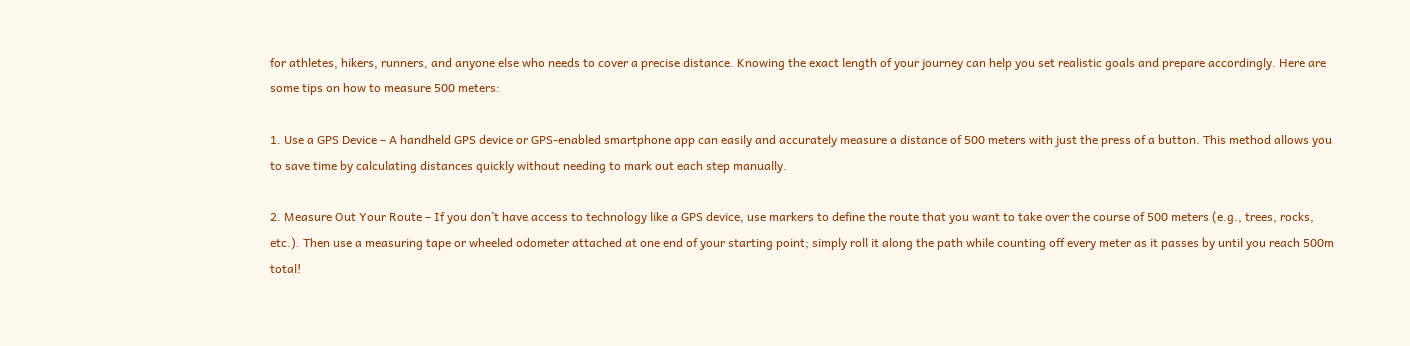for athletes, hikers, runners, and anyone else who needs to cover a precise distance. Knowing the exact length of your journey can help you set realistic goals and prepare accordingly. Here are some tips on how to measure 500 meters:

1. Use a GPS Device – A handheld GPS device or GPS-enabled smartphone app can easily and accurately measure a distance of 500 meters with just the press of a button. This method allows you to save time by calculating distances quickly without needing to mark out each step manually.

2. Measure Out Your Route – If you don’t have access to technology like a GPS device, use markers to define the route that you want to take over the course of 500 meters (e.g., trees, rocks, etc.). Then use a measuring tape or wheeled odometer attached at one end of your starting point; simply roll it along the path while counting off every meter as it passes by until you reach 500m total!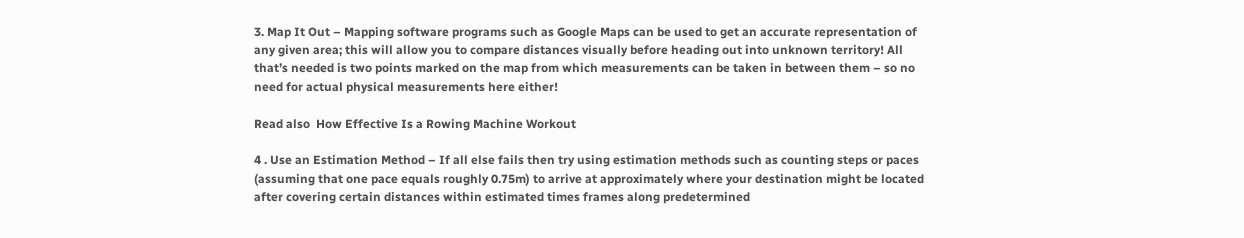3. Map It Out – Mapping software programs such as Google Maps can be used to get an accurate representation of any given area; this will allow you to compare distances visually before heading out into unknown territory! All that’s needed is two points marked on the map from which measurements can be taken in between them – so no need for actual physical measurements here either!

Read also  How Effective Is a Rowing Machine Workout

4 . Use an Estimation Method – If all else fails then try using estimation methods such as counting steps or paces (assuming that one pace equals roughly 0.75m) to arrive at approximately where your destination might be located after covering certain distances within estimated times frames along predetermined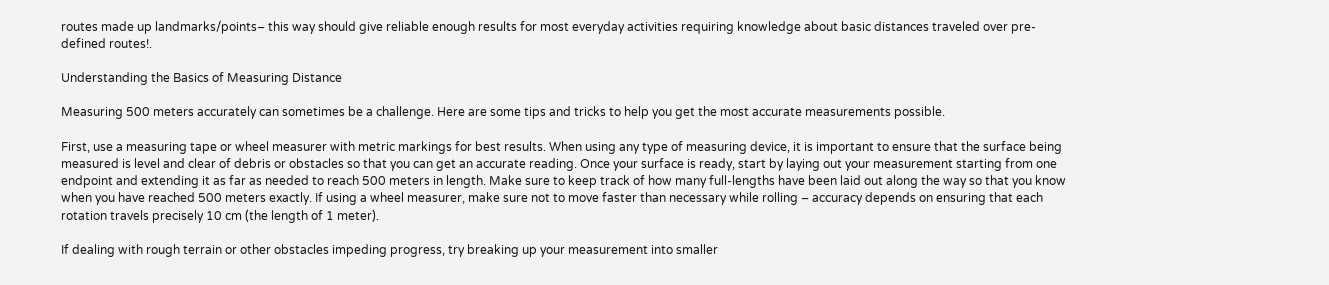routes made up landmarks/points– this way should give reliable enough results for most everyday activities requiring knowledge about basic distances traveled over pre-defined routes!.

Understanding the Basics of Measuring Distance

Measuring 500 meters accurately can sometimes be a challenge. Here are some tips and tricks to help you get the most accurate measurements possible.

First, use a measuring tape or wheel measurer with metric markings for best results. When using any type of measuring device, it is important to ensure that the surface being measured is level and clear of debris or obstacles so that you can get an accurate reading. Once your surface is ready, start by laying out your measurement starting from one endpoint and extending it as far as needed to reach 500 meters in length. Make sure to keep track of how many full-lengths have been laid out along the way so that you know when you have reached 500 meters exactly. If using a wheel measurer, make sure not to move faster than necessary while rolling – accuracy depends on ensuring that each rotation travels precisely 10 cm (the length of 1 meter).

If dealing with rough terrain or other obstacles impeding progress, try breaking up your measurement into smaller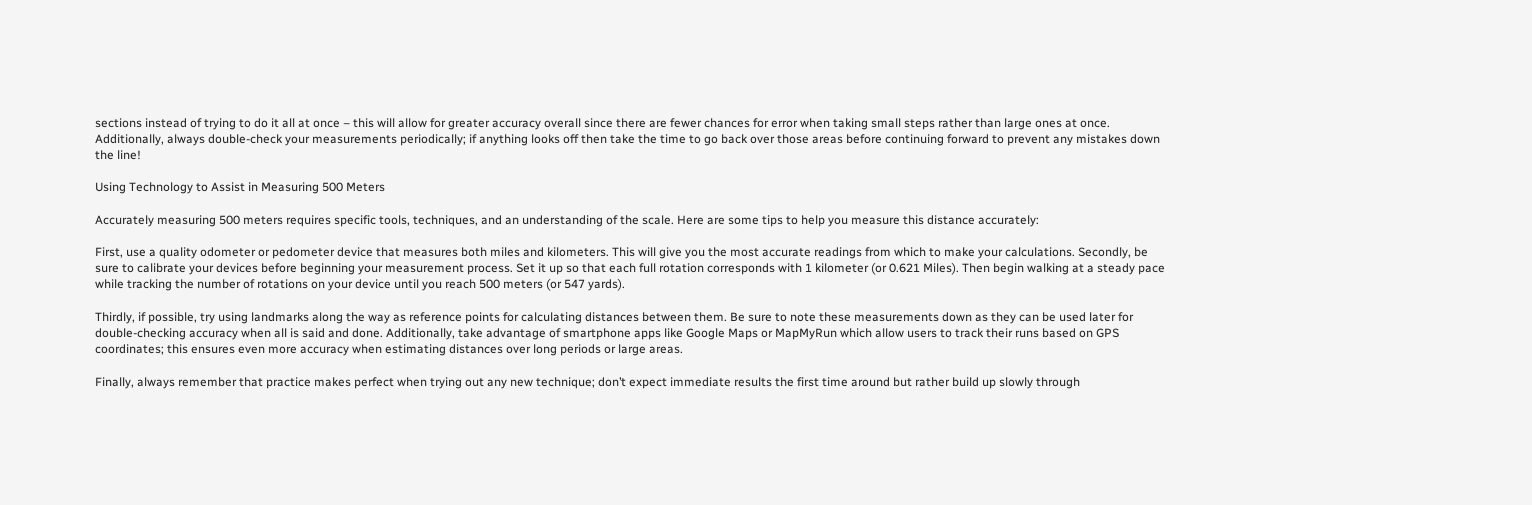sections instead of trying to do it all at once – this will allow for greater accuracy overall since there are fewer chances for error when taking small steps rather than large ones at once. Additionally, always double-check your measurements periodically; if anything looks off then take the time to go back over those areas before continuing forward to prevent any mistakes down the line!

Using Technology to Assist in Measuring 500 Meters

Accurately measuring 500 meters requires specific tools, techniques, and an understanding of the scale. Here are some tips to help you measure this distance accurately:

First, use a quality odometer or pedometer device that measures both miles and kilometers. This will give you the most accurate readings from which to make your calculations. Secondly, be sure to calibrate your devices before beginning your measurement process. Set it up so that each full rotation corresponds with 1 kilometer (or 0.621 Miles). Then begin walking at a steady pace while tracking the number of rotations on your device until you reach 500 meters (or 547 yards).

Thirdly, if possible, try using landmarks along the way as reference points for calculating distances between them. Be sure to note these measurements down as they can be used later for double-checking accuracy when all is said and done. Additionally, take advantage of smartphone apps like Google Maps or MapMyRun which allow users to track their runs based on GPS coordinates; this ensures even more accuracy when estimating distances over long periods or large areas.

Finally, always remember that practice makes perfect when trying out any new technique; don’t expect immediate results the first time around but rather build up slowly through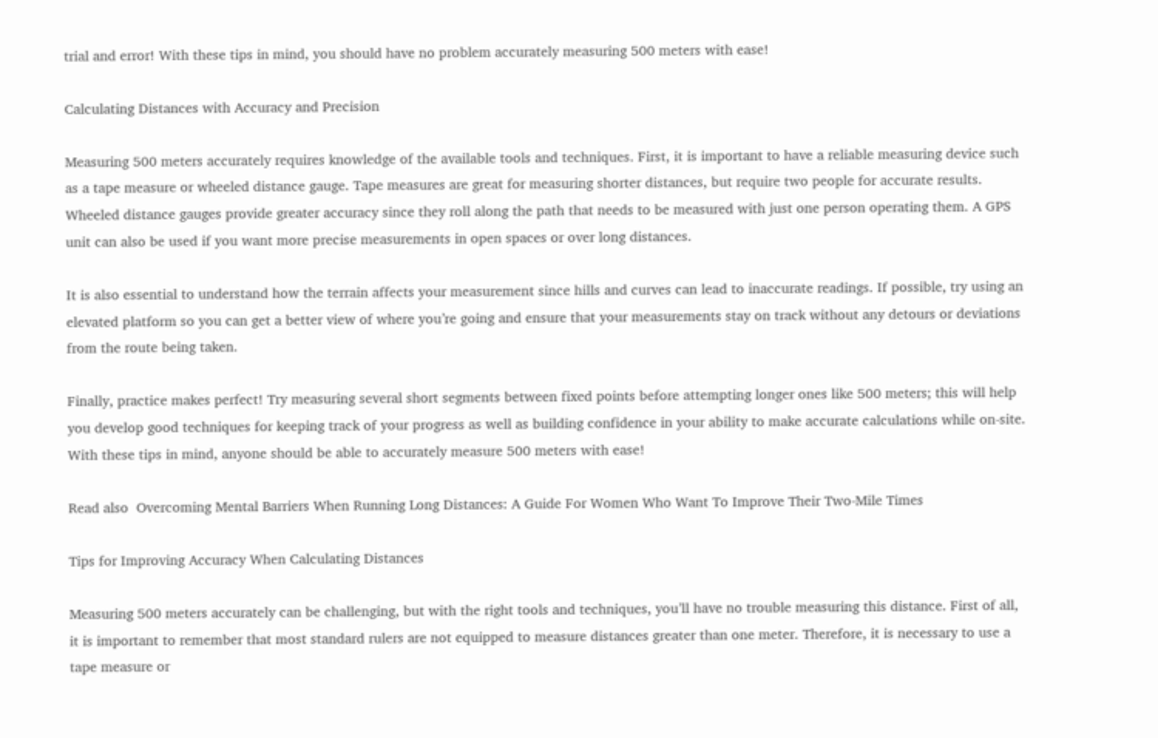trial and error! With these tips in mind, you should have no problem accurately measuring 500 meters with ease!

Calculating Distances with Accuracy and Precision

Measuring 500 meters accurately requires knowledge of the available tools and techniques. First, it is important to have a reliable measuring device such as a tape measure or wheeled distance gauge. Tape measures are great for measuring shorter distances, but require two people for accurate results. Wheeled distance gauges provide greater accuracy since they roll along the path that needs to be measured with just one person operating them. A GPS unit can also be used if you want more precise measurements in open spaces or over long distances.

It is also essential to understand how the terrain affects your measurement since hills and curves can lead to inaccurate readings. If possible, try using an elevated platform so you can get a better view of where you’re going and ensure that your measurements stay on track without any detours or deviations from the route being taken.

Finally, practice makes perfect! Try measuring several short segments between fixed points before attempting longer ones like 500 meters; this will help you develop good techniques for keeping track of your progress as well as building confidence in your ability to make accurate calculations while on-site. With these tips in mind, anyone should be able to accurately measure 500 meters with ease!

Read also  Overcoming Mental Barriers When Running Long Distances: A Guide For Women Who Want To Improve Their Two-Mile Times

Tips for Improving Accuracy When Calculating Distances

Measuring 500 meters accurately can be challenging, but with the right tools and techniques, you’ll have no trouble measuring this distance. First of all, it is important to remember that most standard rulers are not equipped to measure distances greater than one meter. Therefore, it is necessary to use a tape measure or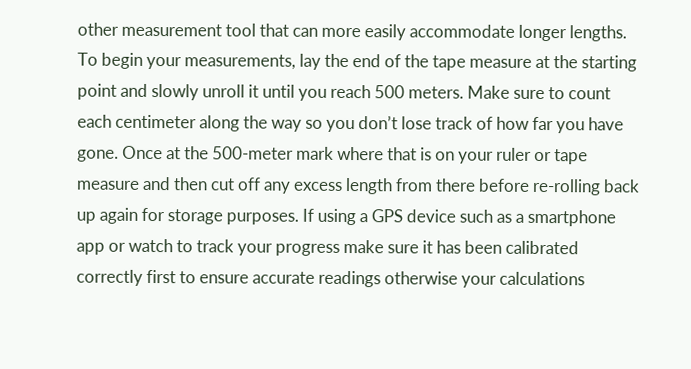other measurement tool that can more easily accommodate longer lengths. To begin your measurements, lay the end of the tape measure at the starting point and slowly unroll it until you reach 500 meters. Make sure to count each centimeter along the way so you don’t lose track of how far you have gone. Once at the 500-meter mark where that is on your ruler or tape measure and then cut off any excess length from there before re-rolling back up again for storage purposes. If using a GPS device such as a smartphone app or watch to track your progress make sure it has been calibrated correctly first to ensure accurate readings otherwise your calculations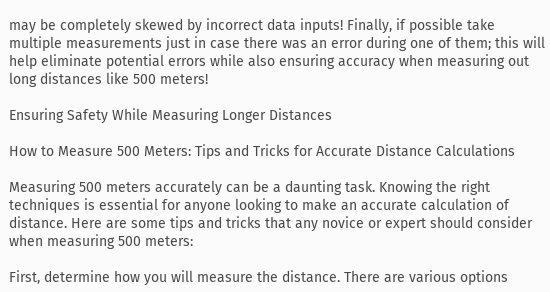may be completely skewed by incorrect data inputs! Finally, if possible take multiple measurements just in case there was an error during one of them; this will help eliminate potential errors while also ensuring accuracy when measuring out long distances like 500 meters!

Ensuring Safety While Measuring Longer Distances

How to Measure 500 Meters: Tips and Tricks for Accurate Distance Calculations

Measuring 500 meters accurately can be a daunting task. Knowing the right techniques is essential for anyone looking to make an accurate calculation of distance. Here are some tips and tricks that any novice or expert should consider when measuring 500 meters:

First, determine how you will measure the distance. There are various options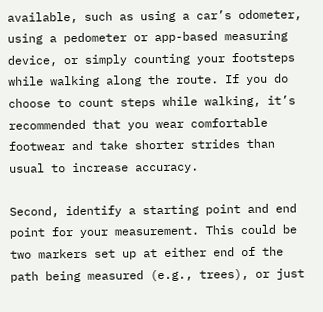available, such as using a car’s odometer, using a pedometer or app-based measuring device, or simply counting your footsteps while walking along the route. If you do choose to count steps while walking, it’s recommended that you wear comfortable footwear and take shorter strides than usual to increase accuracy.

Second, identify a starting point and end point for your measurement. This could be two markers set up at either end of the path being measured (e.g., trees), or just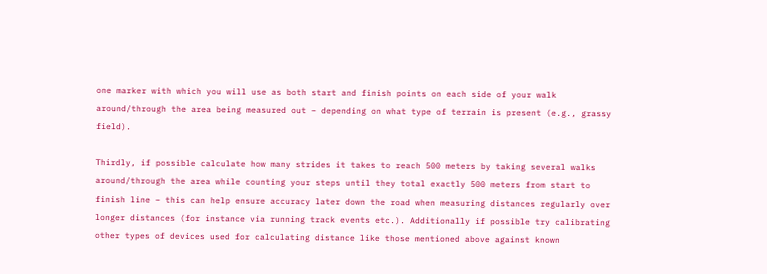one marker with which you will use as both start and finish points on each side of your walk around/through the area being measured out – depending on what type of terrain is present (e.g., grassy field).

Thirdly, if possible calculate how many strides it takes to reach 500 meters by taking several walks around/through the area while counting your steps until they total exactly 500 meters from start to finish line – this can help ensure accuracy later down the road when measuring distances regularly over longer distances (for instance via running track events etc.). Additionally if possible try calibrating other types of devices used for calculating distance like those mentioned above against known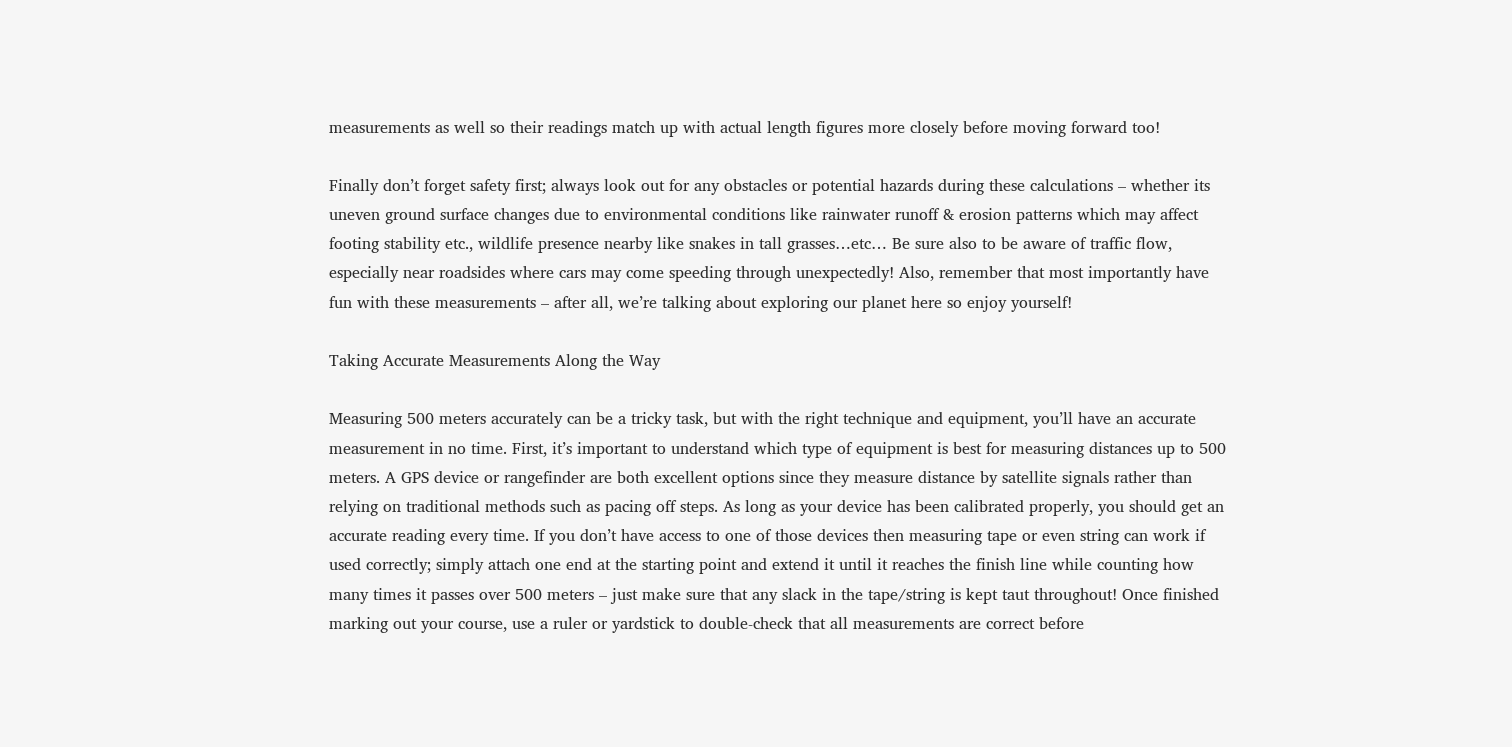measurements as well so their readings match up with actual length figures more closely before moving forward too!

Finally don’t forget safety first; always look out for any obstacles or potential hazards during these calculations – whether its uneven ground surface changes due to environmental conditions like rainwater runoff & erosion patterns which may affect footing stability etc., wildlife presence nearby like snakes in tall grasses…etc… Be sure also to be aware of traffic flow, especially near roadsides where cars may come speeding through unexpectedly! Also, remember that most importantly have fun with these measurements – after all, we’re talking about exploring our planet here so enjoy yourself!

Taking Accurate Measurements Along the Way

Measuring 500 meters accurately can be a tricky task, but with the right technique and equipment, you’ll have an accurate measurement in no time. First, it’s important to understand which type of equipment is best for measuring distances up to 500 meters. A GPS device or rangefinder are both excellent options since they measure distance by satellite signals rather than relying on traditional methods such as pacing off steps. As long as your device has been calibrated properly, you should get an accurate reading every time. If you don’t have access to one of those devices then measuring tape or even string can work if used correctly; simply attach one end at the starting point and extend it until it reaches the finish line while counting how many times it passes over 500 meters – just make sure that any slack in the tape/string is kept taut throughout! Once finished marking out your course, use a ruler or yardstick to double-check that all measurements are correct before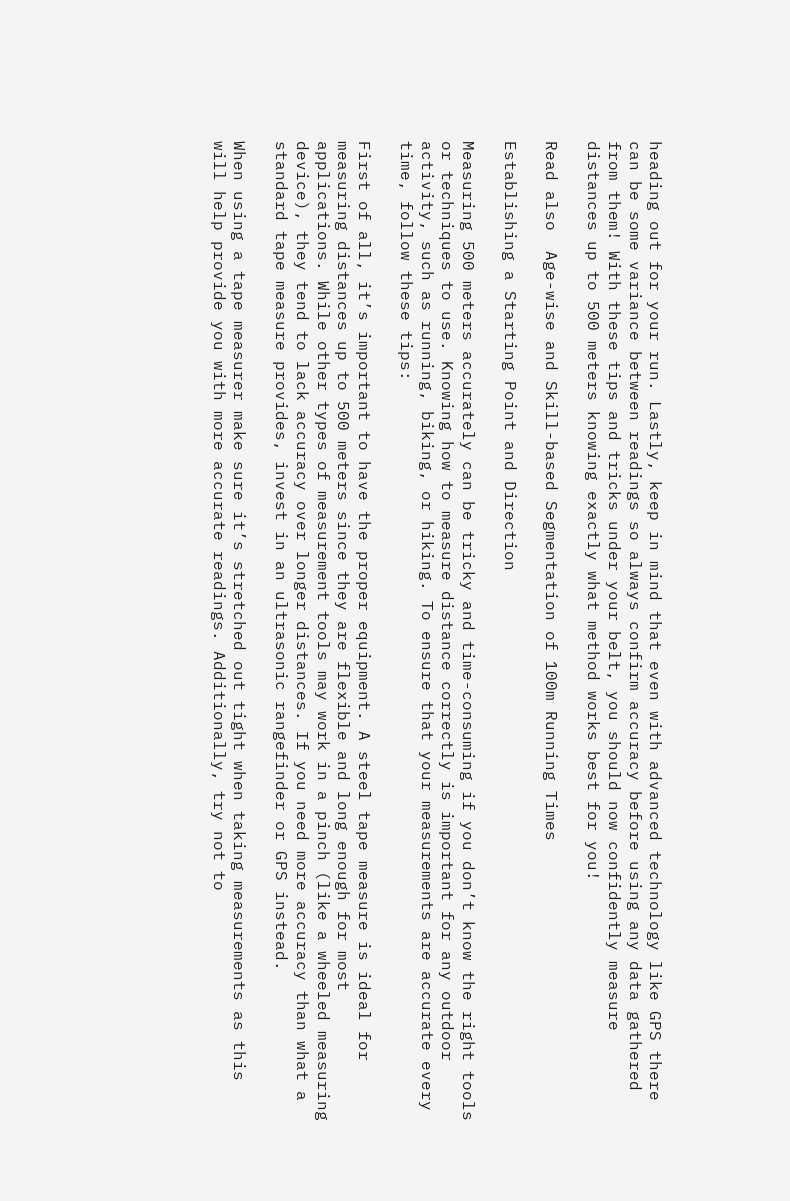heading out for your run. Lastly, keep in mind that even with advanced technology like GPS there can be some variance between readings so always confirm accuracy before using any data gathered from them! With these tips and tricks under your belt, you should now confidently measure distances up to 500 meters knowing exactly what method works best for you!

Read also  Age-wise and Skill-based Segmentation of 100m Running Times

Establishing a Starting Point and Direction

Measuring 500 meters accurately can be tricky and time-consuming if you don’t know the right tools or techniques to use. Knowing how to measure distance correctly is important for any outdoor activity, such as running, biking, or hiking. To ensure that your measurements are accurate every time, follow these tips:

First of all, it’s important to have the proper equipment. A steel tape measure is ideal for measuring distances up to 500 meters since they are flexible and long enough for most applications. While other types of measurement tools may work in a pinch (like a wheeled measuring device), they tend to lack accuracy over longer distances. If you need more accuracy than what a standard tape measure provides, invest in an ultrasonic rangefinder or GPS instead.

When using a tape measurer make sure it’s stretched out tight when taking measurements as this will help provide you with more accurate readings. Additionally, try not to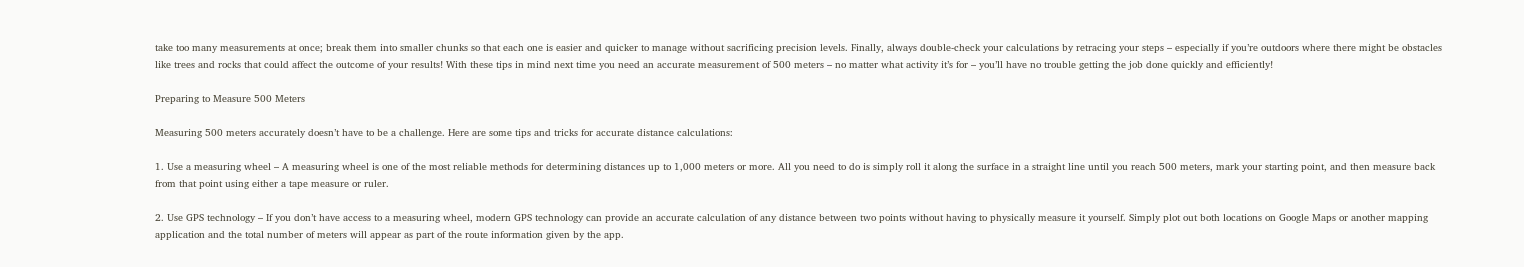take too many measurements at once; break them into smaller chunks so that each one is easier and quicker to manage without sacrificing precision levels. Finally, always double-check your calculations by retracing your steps – especially if you’re outdoors where there might be obstacles like trees and rocks that could affect the outcome of your results! With these tips in mind next time you need an accurate measurement of 500 meters – no matter what activity it’s for – you’ll have no trouble getting the job done quickly and efficiently!

Preparing to Measure 500 Meters

Measuring 500 meters accurately doesn’t have to be a challenge. Here are some tips and tricks for accurate distance calculations:

1. Use a measuring wheel – A measuring wheel is one of the most reliable methods for determining distances up to 1,000 meters or more. All you need to do is simply roll it along the surface in a straight line until you reach 500 meters, mark your starting point, and then measure back from that point using either a tape measure or ruler.

2. Use GPS technology – If you don’t have access to a measuring wheel, modern GPS technology can provide an accurate calculation of any distance between two points without having to physically measure it yourself. Simply plot out both locations on Google Maps or another mapping application and the total number of meters will appear as part of the route information given by the app.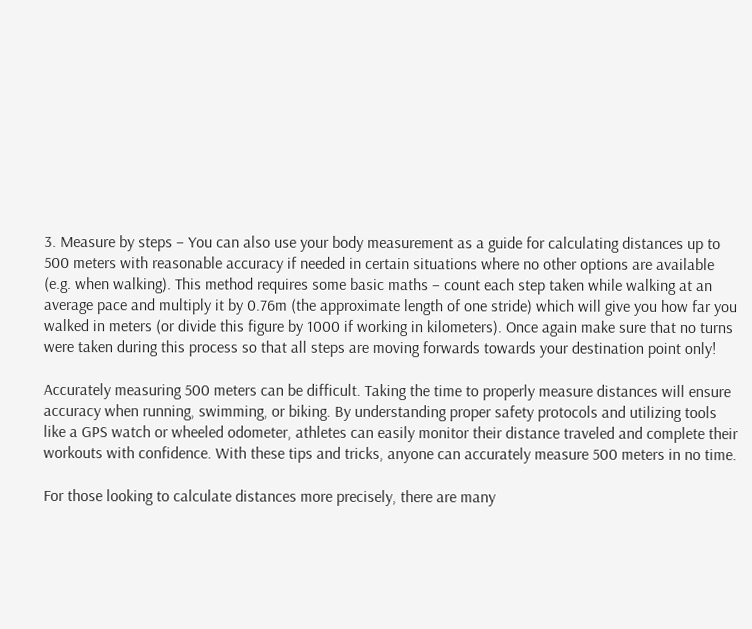3. Measure by steps – You can also use your body measurement as a guide for calculating distances up to 500 meters with reasonable accuracy if needed in certain situations where no other options are available (e.g. when walking). This method requires some basic maths – count each step taken while walking at an average pace and multiply it by 0.76m (the approximate length of one stride) which will give you how far you walked in meters (or divide this figure by 1000 if working in kilometers). Once again make sure that no turns were taken during this process so that all steps are moving forwards towards your destination point only!

Accurately measuring 500 meters can be difficult. Taking the time to properly measure distances will ensure accuracy when running, swimming, or biking. By understanding proper safety protocols and utilizing tools like a GPS watch or wheeled odometer, athletes can easily monitor their distance traveled and complete their workouts with confidence. With these tips and tricks, anyone can accurately measure 500 meters in no time.

For those looking to calculate distances more precisely, there are many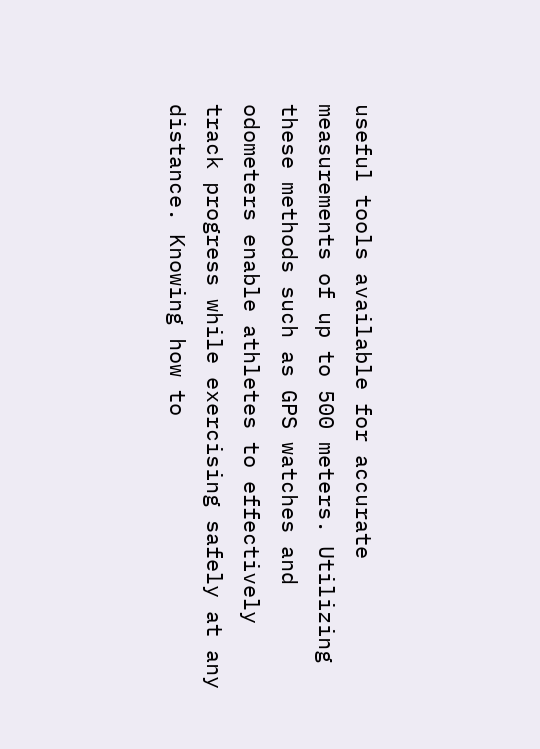useful tools available for accurate measurements of up to 500 meters. Utilizing these methods such as GPS watches and odometers enable athletes to effectively track progress while exercising safely at any distance. Knowing how to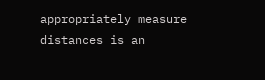appropriately measure distances is an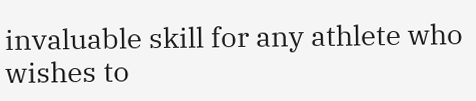invaluable skill for any athlete who wishes to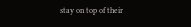stay on top of their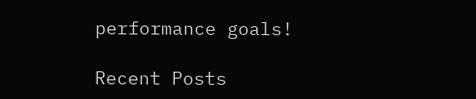performance goals!

Recent Posts